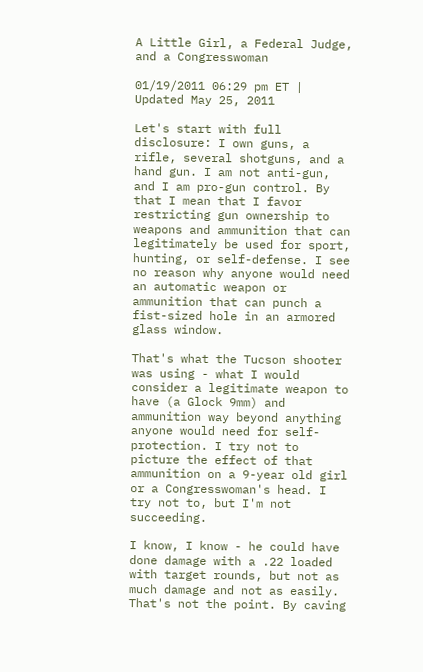A Little Girl, a Federal Judge, and a Congresswoman

01/19/2011 06:29 pm ET | Updated May 25, 2011

Let's start with full disclosure: I own guns, a rifle, several shotguns, and a hand gun. I am not anti-gun, and I am pro-gun control. By that I mean that I favor restricting gun ownership to weapons and ammunition that can legitimately be used for sport, hunting, or self-defense. I see no reason why anyone would need an automatic weapon or ammunition that can punch a fist-sized hole in an armored glass window.

That's what the Tucson shooter was using - what I would consider a legitimate weapon to have (a Glock 9mm) and ammunition way beyond anything anyone would need for self-protection. I try not to picture the effect of that ammunition on a 9-year old girl or a Congresswoman's head. I try not to, but I'm not succeeding.

I know, I know - he could have done damage with a .22 loaded with target rounds, but not as much damage and not as easily. That's not the point. By caving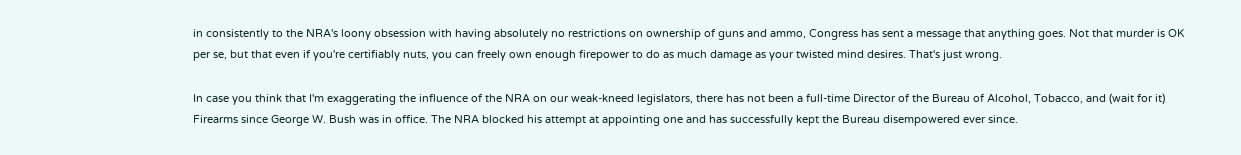in consistently to the NRA's loony obsession with having absolutely no restrictions on ownership of guns and ammo, Congress has sent a message that anything goes. Not that murder is OK per se, but that even if you're certifiably nuts, you can freely own enough firepower to do as much damage as your twisted mind desires. That's just wrong.

In case you think that I'm exaggerating the influence of the NRA on our weak-kneed legislators, there has not been a full-time Director of the Bureau of Alcohol, Tobacco, and (wait for it) Firearms since George W. Bush was in office. The NRA blocked his attempt at appointing one and has successfully kept the Bureau disempowered ever since.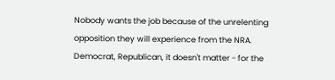Nobody wants the job because of the unrelenting opposition they will experience from the NRA. Democrat, Republican, it doesn't matter - for the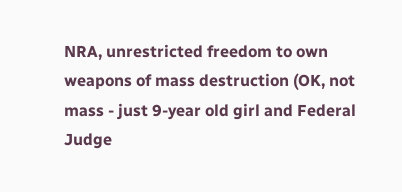NRA, unrestricted freedom to own weapons of mass destruction (OK, not mass - just 9-year old girl and Federal Judge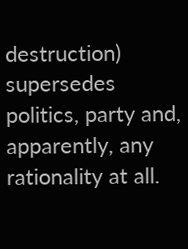destruction) supersedes politics, party and, apparently, any rationality at all.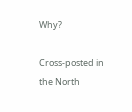Why?

Cross-posted in the North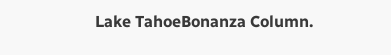Lake TahoeBonanza Column.